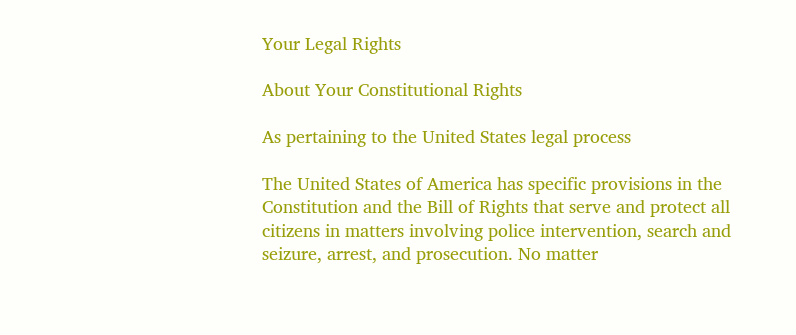Your Legal Rights

About Your Constitutional Rights

As pertaining to the United States legal process

The United States of America has specific provisions in the Constitution and the Bill of Rights that serve and protect all citizens in matters involving police intervention, search and seizure, arrest, and prosecution. No matter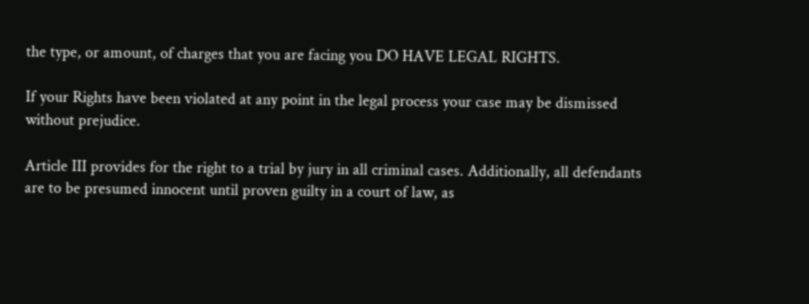the type, or amount, of charges that you are facing you DO HAVE LEGAL RIGHTS.

If your Rights have been violated at any point in the legal process your case may be dismissed without prejudice.

Article III provides for the right to a trial by jury in all criminal cases. Additionally, all defendants are to be presumed innocent until proven guilty in a court of law, as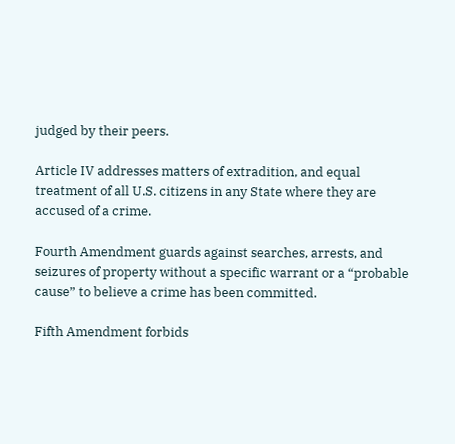judged by their peers.

Article IV addresses matters of extradition, and equal treatment of all U.S. citizens in any State where they are accused of a crime.

Fourth Amendment guards against searches, arrests, and seizures of property without a specific warrant or a “probable cause” to believe a crime has been committed.

Fifth Amendment forbids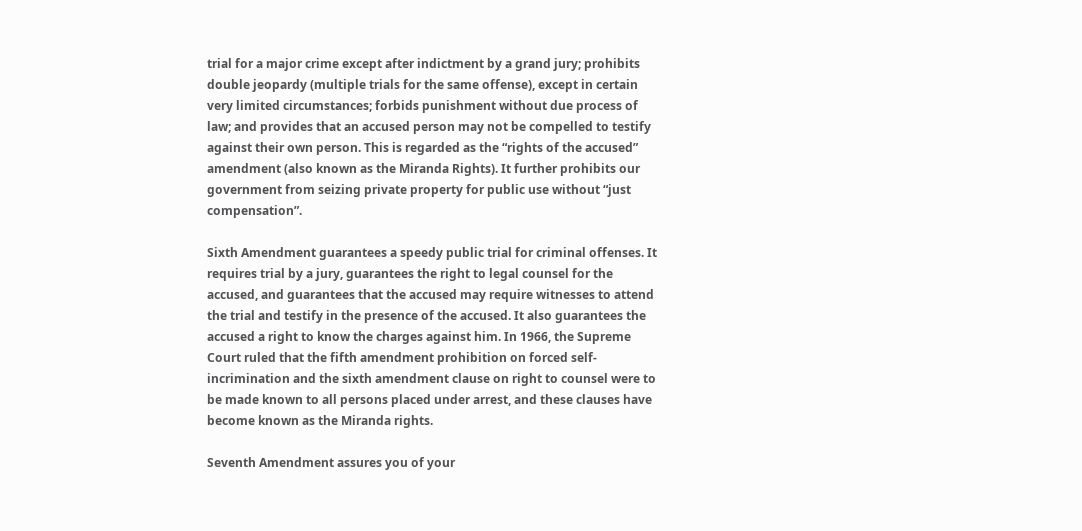trial for a major crime except after indictment by a grand jury; prohibits double jeopardy (multiple trials for the same offense), except in certain very limited circumstances; forbids punishment without due process of law; and provides that an accused person may not be compelled to testify against their own person. This is regarded as the “rights of the accused” amendment (also known as the Miranda Rights). It further prohibits our government from seizing private property for public use without “just compensation”.

Sixth Amendment guarantees a speedy public trial for criminal offenses. It requires trial by a jury, guarantees the right to legal counsel for the accused, and guarantees that the accused may require witnesses to attend the trial and testify in the presence of the accused. It also guarantees the accused a right to know the charges against him. In 1966, the Supreme Court ruled that the fifth amendment prohibition on forced self-incrimination and the sixth amendment clause on right to counsel were to be made known to all persons placed under arrest, and these clauses have become known as the Miranda rights.

Seventh Amendment assures you of your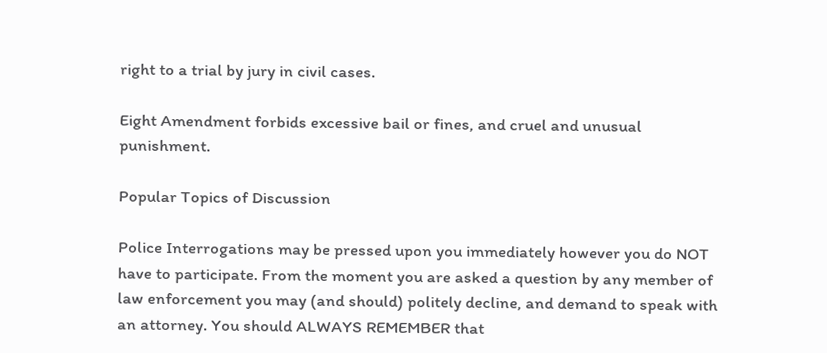right to a trial by jury in civil cases.

Eight Amendment forbids excessive bail or fines, and cruel and unusual punishment.

Popular Topics of Discussion

Police Interrogations may be pressed upon you immediately however you do NOT have to participate. From the moment you are asked a question by any member of law enforcement you may (and should) politely decline, and demand to speak with an attorney. You should ALWAYS REMEMBER that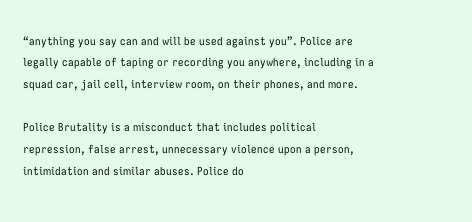“anything you say can and will be used against you”. Police are legally capable of taping or recording you anywhere, including in a squad car, jail cell, interview room, on their phones, and more.

Police Brutality is a misconduct that includes political repression, false arrest, unnecessary violence upon a person, intimidation and similar abuses. Police do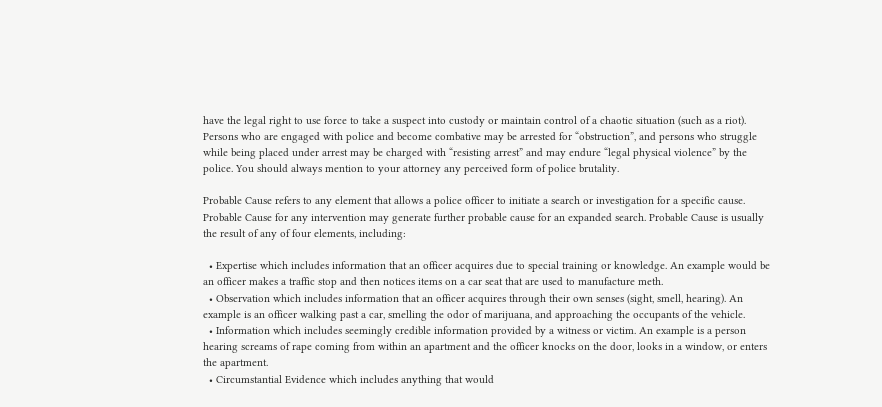have the legal right to use force to take a suspect into custody or maintain control of a chaotic situation (such as a riot). Persons who are engaged with police and become combative may be arrested for “obstruction”, and persons who struggle while being placed under arrest may be charged with “resisting arrest” and may endure “legal physical violence” by the police. You should always mention to your attorney any perceived form of police brutality.

Probable Cause refers to any element that allows a police officer to initiate a search or investigation for a specific cause. Probable Cause for any intervention may generate further probable cause for an expanded search. Probable Cause is usually the result of any of four elements, including:

  • Expertise which includes information that an officer acquires due to special training or knowledge. An example would be an officer makes a traffic stop and then notices items on a car seat that are used to manufacture meth.
  • Observation which includes information that an officer acquires through their own senses (sight, smell, hearing). An example is an officer walking past a car, smelling the odor of marijuana, and approaching the occupants of the vehicle.
  • Information which includes seemingly credible information provided by a witness or victim. An example is a person hearing screams of rape coming from within an apartment and the officer knocks on the door, looks in a window, or enters the apartment.
  • Circumstantial Evidence which includes anything that would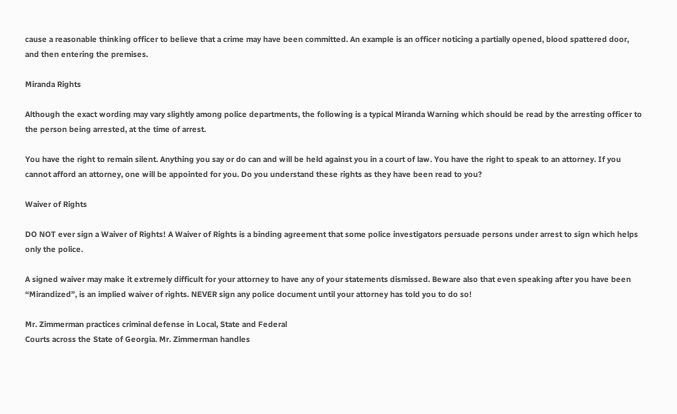cause a reasonable thinking officer to believe that a crime may have been committed. An example is an officer noticing a partially opened, blood spattered door, and then entering the premises.

Miranda Rights

Although the exact wording may vary slightly among police departments, the following is a typical Miranda Warning which should be read by the arresting officer to the person being arrested, at the time of arrest.

You have the right to remain silent. Anything you say or do can and will be held against you in a court of law. You have the right to speak to an attorney. If you cannot afford an attorney, one will be appointed for you. Do you understand these rights as they have been read to you?

Waiver of Rights

DO NOT ever sign a Waiver of Rights! A Waiver of Rights is a binding agreement that some police investigators persuade persons under arrest to sign which helps only the police.

A signed waiver may make it extremely difficult for your attorney to have any of your statements dismissed. Beware also that even speaking after you have been “Mirandized”, is an implied waiver of rights. NEVER sign any police document until your attorney has told you to do so!

Mr. Zimmerman practices criminal defense in Local, State and Federal
Courts across the State of Georgia. Mr. Zimmerman handles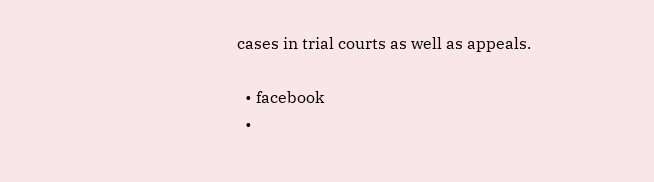cases in trial courts as well as appeals.

  • facebook
  •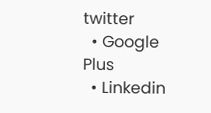twitter
  • Google Plus
  • Linkedin